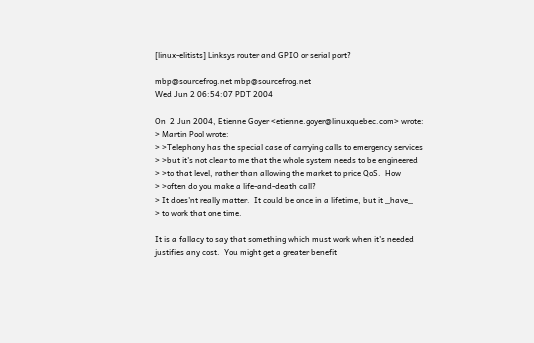[linux-elitists] Linksys router and GPIO or serial port?

mbp@sourcefrog.net mbp@sourcefrog.net
Wed Jun 2 06:54:07 PDT 2004

On  2 Jun 2004, Etienne Goyer <etienne.goyer@linuxquebec.com> wrote:
> Martin Pool wrote:
> >Telephony has the special case of carrying calls to emergency services
> >but it's not clear to me that the whole system needs to be engineered
> >to that level, rather than allowing the market to price QoS.  How
> >often do you make a life-and-death call?
> It does'nt really matter.  It could be once in a lifetime, but it _have_
> to work that one time.

It is a fallacy to say that something which must work when it's needed
justifies any cost.  You might get a greater benefit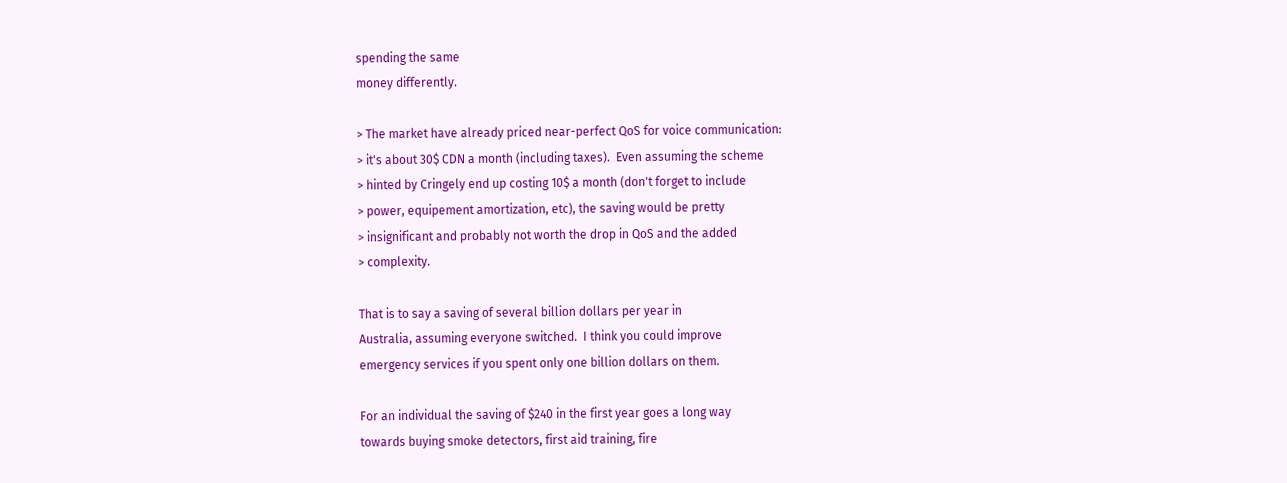spending the same
money differently.

> The market have already priced near-perfect QoS for voice communication:
> it's about 30$ CDN a month (including taxes).  Even assuming the scheme
> hinted by Cringely end up costing 10$ a month (don't forget to include
> power, equipement amortization, etc), the saving would be pretty
> insignificant and probably not worth the drop in QoS and the added
> complexity.

That is to say a saving of several billion dollars per year in
Australia, assuming everyone switched.  I think you could improve
emergency services if you spent only one billion dollars on them.

For an individual the saving of $240 in the first year goes a long way
towards buying smoke detectors, first aid training, fire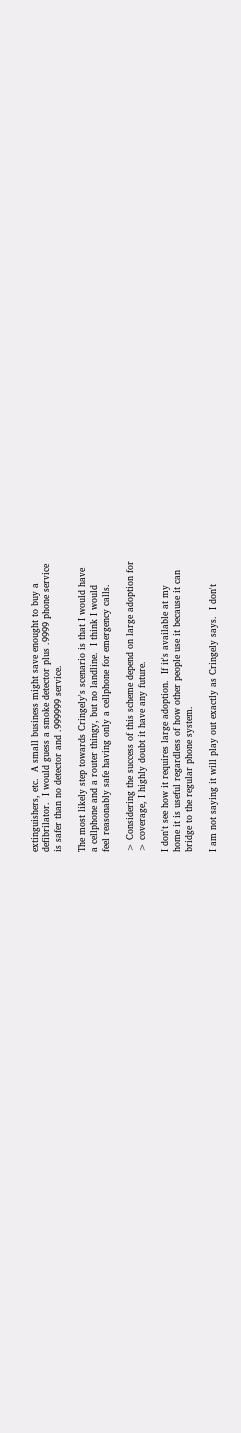extinguishers, etc.  A small business might save enought to buy a
defibrilator.  I would guess a smoke detector plus .9999 phone service
is safer than no detector and .999999 service.

The most likely step towards Cringely's scenario is that I would have
a cellphone and a router thingy, but no landline.  I think I would
feel reasonably safe having only a cellphone for emergency calls.

> Considering the success of this scheme depend on large adoption for
> coverage, I highly doubt it have any future.

I don't see how it requires large adoption.  If it's available at my
home it is useful regardless of how other people use it because it can
bridge to the regular phone system.

I am not saying it will play out exactly as Cringely says.  I don't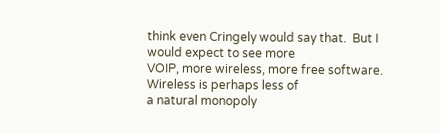think even Cringely would say that.  But I would expect to see more
VOIP, more wireless, more free software.  Wireless is perhaps less of
a natural monopoly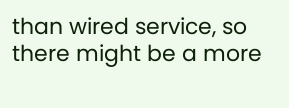than wired service, so there might be a more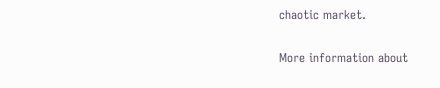chaotic market.


More information about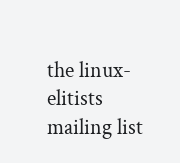the linux-elitists mailing list